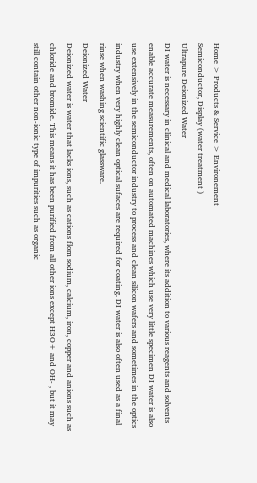Home > Products & Service > Environement
Semiconductor, Display (water treatment )
Ultrapure Deionized Water
DI water is necessary in clinical and medical laboratories, where its addition to various reagents and solvents enable accurate measurements, often on automated machines which use very little specimen DI water is also use extensively in the semiconductor industry to process and clean silicon wafers and sometimes in the optics industry when very highly clean optical sufaces are required for coating. DI water is also often used as a final rinse when washing scientific glassware.
Deionized Water
Deionized water is water that lacks ions, such as cations flom sodium, calcium, iron, copper and anions such as chloride and bromide. This means it has been purified from all other ions except H3O+ and OH- , but it may still contain other non-ionic type of impurities such as organic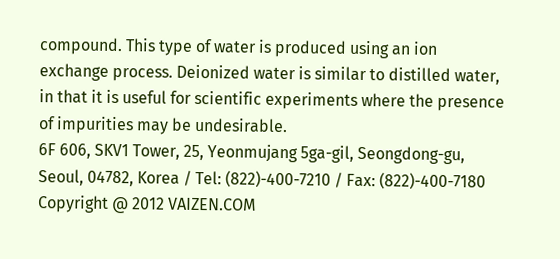compound. This type of water is produced using an ion exchange process. Deionized water is similar to distilled water, in that it is useful for scientific experiments where the presence of impurities may be undesirable.
6F 606, SKV1 Tower, 25, Yeonmujang 5ga-gil, Seongdong-gu, Seoul, 04782, Korea / Tel: (822)-400-7210 / Fax: (822)-400-7180
Copyright @ 2012 VAIZEN.COM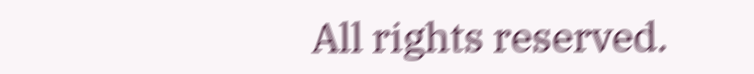All rights reserved.